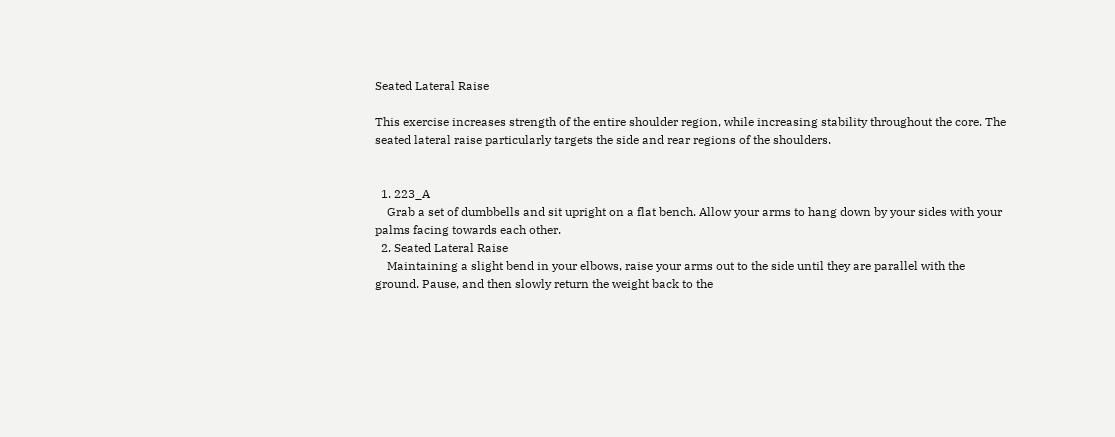Seated Lateral Raise

This exercise increases strength of the entire shoulder region, while increasing stability throughout the core. The seated lateral raise particularly targets the side and rear regions of the shoulders.


  1. 223_A
    Grab a set of dumbbells and sit upright on a flat bench. Allow your arms to hang down by your sides with your palms facing towards each other.
  2. Seated Lateral Raise
    Maintaining a slight bend in your elbows, raise your arms out to the side until they are parallel with the ground. Pause, and then slowly return the weight back to the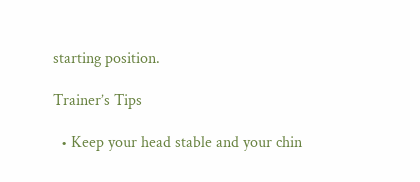starting position.

Trainer’s Tips

  • Keep your head stable and your chin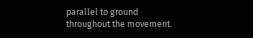parallel to ground throughout the movement.